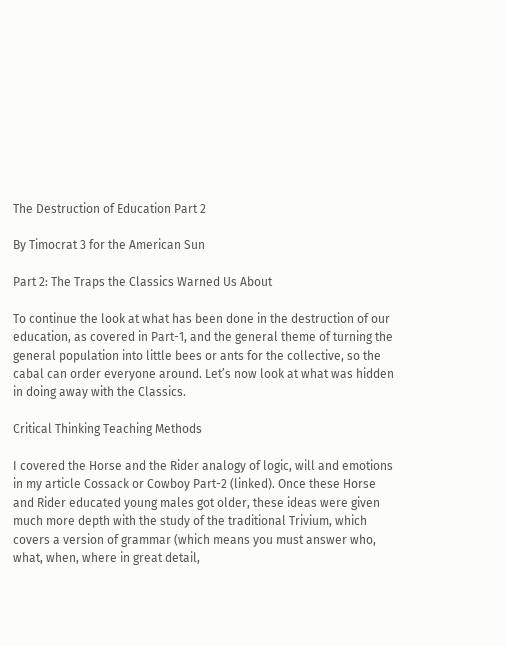The Destruction of Education Part 2

By Timocrat 3 for the American Sun

Part 2: The Traps the Classics Warned Us About

To continue the look at what has been done in the destruction of our education, as covered in Part-1, and the general theme of turning the general population into little bees or ants for the collective, so the cabal can order everyone around. Let’s now look at what was hidden in doing away with the Classics.

Critical Thinking Teaching Methods

I covered the Horse and the Rider analogy of logic, will and emotions in my article Cossack or Cowboy Part-2 (linked). Once these Horse and Rider educated young males got older, these ideas were given much more depth with the study of the traditional Trivium, which covers a version of grammar (which means you must answer who, what, when, where in great detail,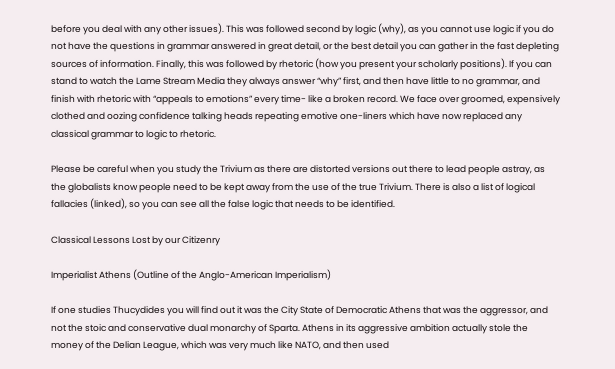before you deal with any other issues). This was followed second by logic (why), as you cannot use logic if you do not have the questions in grammar answered in great detail, or the best detail you can gather in the fast depleting sources of information. Finally, this was followed by rhetoric (how you present your scholarly positions). If you can stand to watch the Lame Stream Media they always answer “why” first, and then have little to no grammar, and finish with rhetoric with “appeals to emotions” every time- like a broken record. We face over groomed, expensively clothed and oozing confidence talking heads repeating emotive one-liners which have now replaced any classical grammar to logic to rhetoric.

Please be careful when you study the Trivium as there are distorted versions out there to lead people astray, as the globalists know people need to be kept away from the use of the true Trivium. There is also a list of logical fallacies (linked), so you can see all the false logic that needs to be identified.

Classical Lessons Lost by our Citizenry

Imperialist Athens (Outline of the Anglo-American Imperialism)

If one studies Thucydides you will find out it was the City State of Democratic Athens that was the aggressor, and not the stoic and conservative dual monarchy of Sparta. Athens in its aggressive ambition actually stole the money of the Delian League, which was very much like NATO, and then used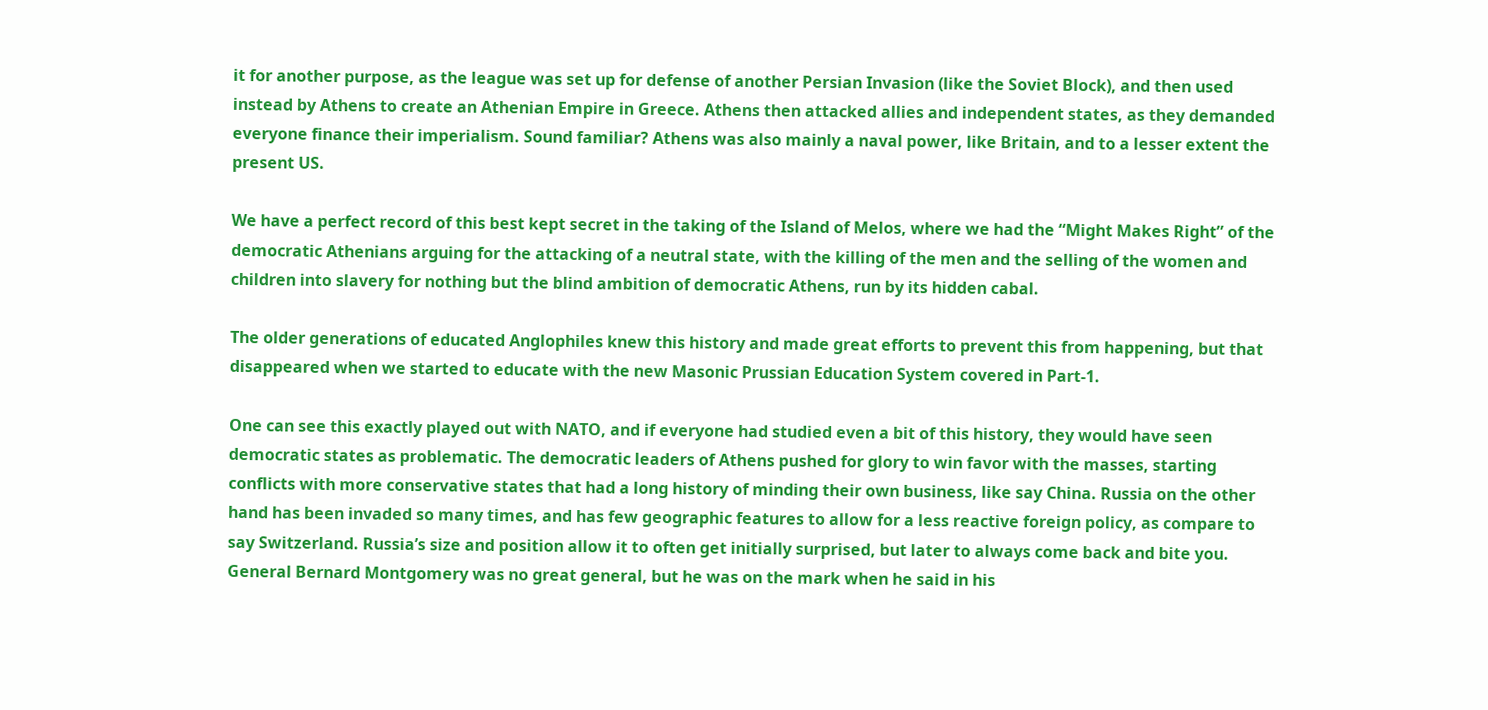it for another purpose, as the league was set up for defense of another Persian Invasion (like the Soviet Block), and then used instead by Athens to create an Athenian Empire in Greece. Athens then attacked allies and independent states, as they demanded everyone finance their imperialism. Sound familiar? Athens was also mainly a naval power, like Britain, and to a lesser extent the present US.

We have a perfect record of this best kept secret in the taking of the Island of Melos, where we had the “Might Makes Right” of the democratic Athenians arguing for the attacking of a neutral state, with the killing of the men and the selling of the women and children into slavery for nothing but the blind ambition of democratic Athens, run by its hidden cabal.

The older generations of educated Anglophiles knew this history and made great efforts to prevent this from happening, but that disappeared when we started to educate with the new Masonic Prussian Education System covered in Part-1.

One can see this exactly played out with NATO, and if everyone had studied even a bit of this history, they would have seen democratic states as problematic. The democratic leaders of Athens pushed for glory to win favor with the masses, starting conflicts with more conservative states that had a long history of minding their own business, like say China. Russia on the other hand has been invaded so many times, and has few geographic features to allow for a less reactive foreign policy, as compare to say Switzerland. Russia’s size and position allow it to often get initially surprised, but later to always come back and bite you. General Bernard Montgomery was no great general, but he was on the mark when he said in his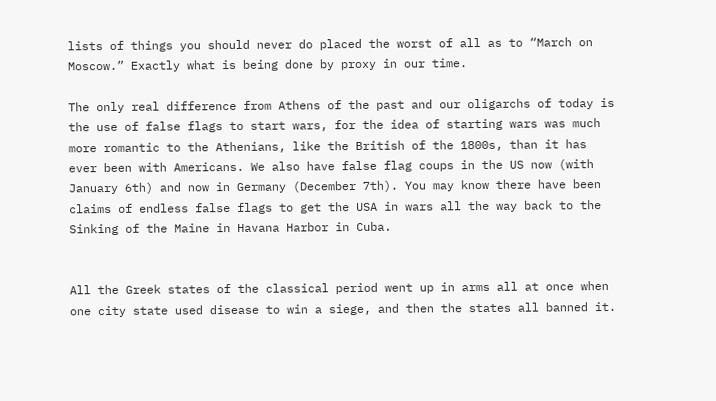lists of things you should never do placed the worst of all as to “March on Moscow.” Exactly what is being done by proxy in our time.

The only real difference from Athens of the past and our oligarchs of today is the use of false flags to start wars, for the idea of starting wars was much more romantic to the Athenians, like the British of the 1800s, than it has ever been with Americans. We also have false flag coups in the US now (with January 6th) and now in Germany (December 7th). You may know there have been claims of endless false flags to get the USA in wars all the way back to the Sinking of the Maine in Havana Harbor in Cuba.


All the Greek states of the classical period went up in arms all at once when one city state used disease to win a siege, and then the states all banned it.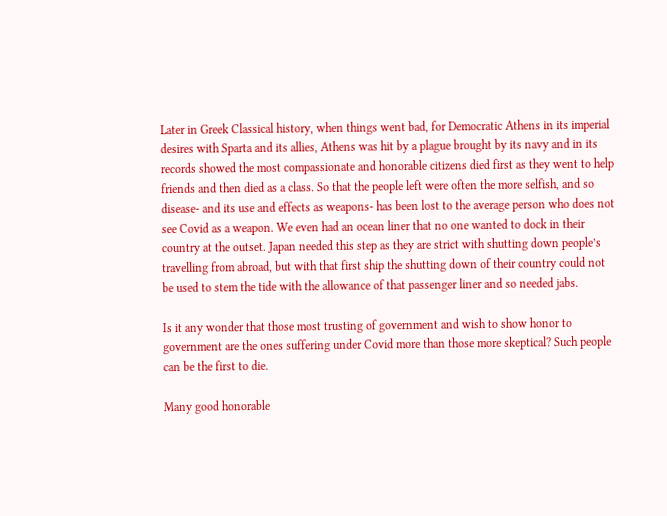Later in Greek Classical history, when things went bad, for Democratic Athens in its imperial desires with Sparta and its allies, Athens was hit by a plague brought by its navy and in its records showed the most compassionate and honorable citizens died first as they went to help friends and then died as a class. So that the people left were often the more selfish, and so disease- and its use and effects as weapons- has been lost to the average person who does not see Covid as a weapon. We even had an ocean liner that no one wanted to dock in their country at the outset. Japan needed this step as they are strict with shutting down people’s travelling from abroad, but with that first ship the shutting down of their country could not be used to stem the tide with the allowance of that passenger liner and so needed jabs.

Is it any wonder that those most trusting of government and wish to show honor to government are the ones suffering under Covid more than those more skeptical? Such people can be the first to die.

Many good honorable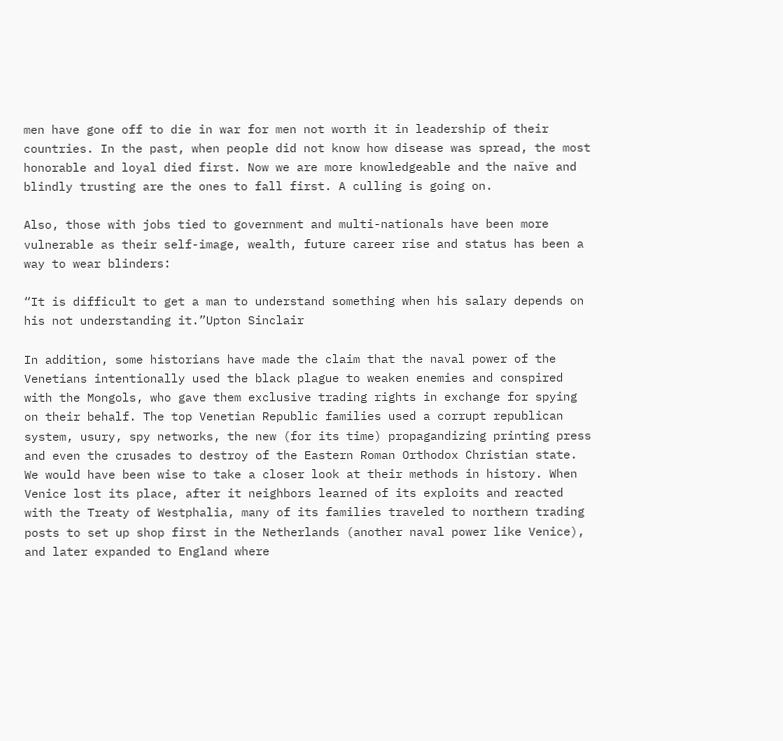men have gone off to die in war for men not worth it in leadership of their countries. In the past, when people did not know how disease was spread, the most honorable and loyal died first. Now we are more knowledgeable and the naïve and blindly trusting are the ones to fall first. A culling is going on.

Also, those with jobs tied to government and multi-nationals have been more vulnerable as their self-image, wealth, future career rise and status has been a way to wear blinders:

“It is difficult to get a man to understand something when his salary depends on his not understanding it.”Upton Sinclair

In addition, some historians have made the claim that the naval power of the Venetians intentionally used the black plague to weaken enemies and conspired with the Mongols, who gave them exclusive trading rights in exchange for spying on their behalf. The top Venetian Republic families used a corrupt republican system, usury, spy networks, the new (for its time) propagandizing printing press and even the crusades to destroy of the Eastern Roman Orthodox Christian state. We would have been wise to take a closer look at their methods in history. When Venice lost its place, after it neighbors learned of its exploits and reacted with the Treaty of Westphalia, many of its families traveled to northern trading posts to set up shop first in the Netherlands (another naval power like Venice), and later expanded to England where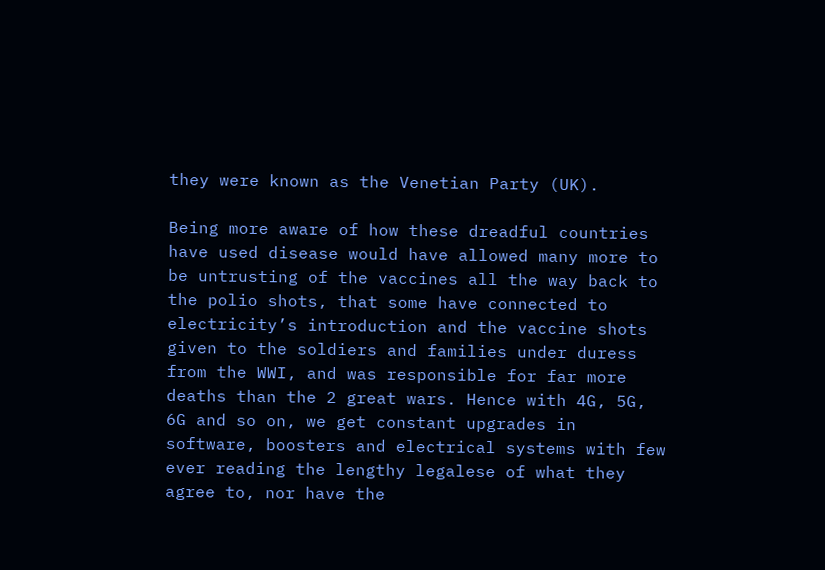they were known as the Venetian Party (UK).

Being more aware of how these dreadful countries have used disease would have allowed many more to be untrusting of the vaccines all the way back to the polio shots, that some have connected to electricity’s introduction and the vaccine shots given to the soldiers and families under duress from the WWI, and was responsible for far more deaths than the 2 great wars. Hence with 4G, 5G, 6G and so on, we get constant upgrades in software, boosters and electrical systems with few ever reading the lengthy legalese of what they agree to, nor have the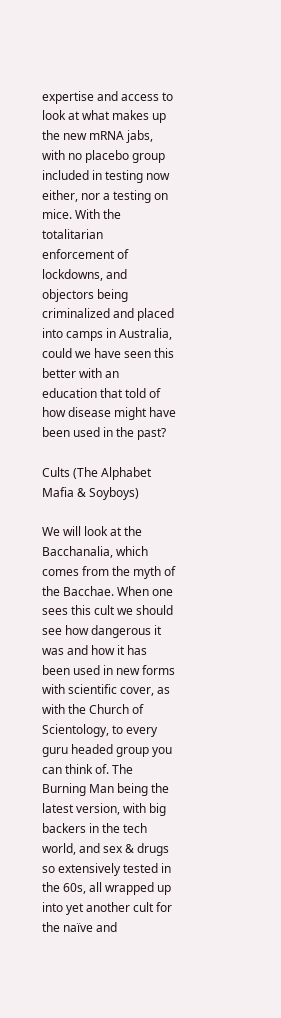expertise and access to look at what makes up the new mRNA jabs, with no placebo group included in testing now either, nor a testing on mice. With the totalitarian enforcement of lockdowns, and objectors being criminalized and placed into camps in Australia, could we have seen this better with an education that told of how disease might have been used in the past?

Cults (The Alphabet Mafia & Soyboys)

We will look at the Bacchanalia, which comes from the myth of the Bacchae. When one sees this cult we should see how dangerous it was and how it has been used in new forms with scientific cover, as with the Church of Scientology, to every guru headed group you can think of. The Burning Man being the latest version, with big backers in the tech world, and sex & drugs so extensively tested in the 60s, all wrapped up into yet another cult for the naïve and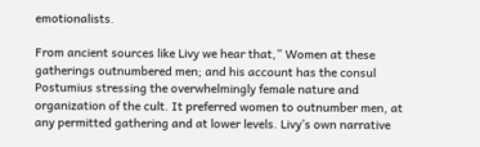emotionalists.

From ancient sources like Livy we hear that,” Women at these gatherings outnumbered men; and his account has the consul Postumius stressing the overwhelmingly female nature and organization of the cult. It preferred women to outnumber men, at any permitted gathering and at lower levels. Livy’s own narrative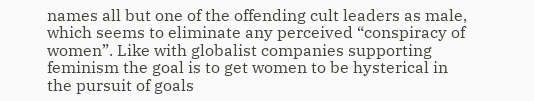names all but one of the offending cult leaders as male, which seems to eliminate any perceived “conspiracy of women”. Like with globalist companies supporting feminism the goal is to get women to be hysterical in the pursuit of goals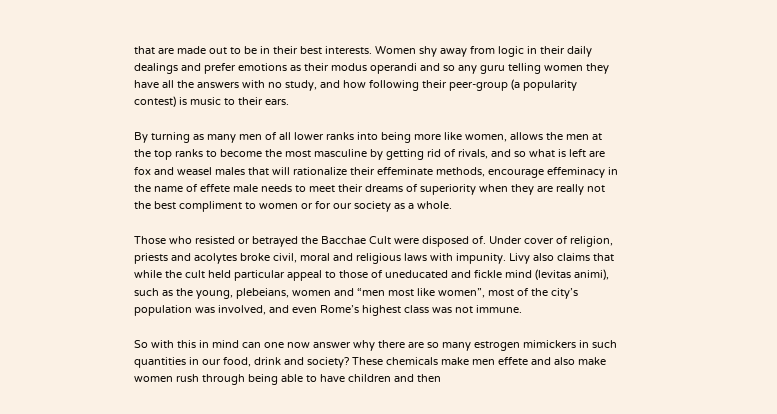that are made out to be in their best interests. Women shy away from logic in their daily dealings and prefer emotions as their modus operandi and so any guru telling women they have all the answers with no study, and how following their peer-group (a popularity contest) is music to their ears.

By turning as many men of all lower ranks into being more like women, allows the men at the top ranks to become the most masculine by getting rid of rivals, and so what is left are fox and weasel males that will rationalize their effeminate methods, encourage effeminacy in the name of effete male needs to meet their dreams of superiority when they are really not the best compliment to women or for our society as a whole.

Those who resisted or betrayed the Bacchae Cult were disposed of. Under cover of religion, priests and acolytes broke civil, moral and religious laws with impunity. Livy also claims that while the cult held particular appeal to those of uneducated and fickle mind (levitas animi), such as the young, plebeians, women and “men most like women”, most of the city’s population was involved, and even Rome’s highest class was not immune.

So with this in mind can one now answer why there are so many estrogen mimickers in such quantities in our food, drink and society? These chemicals make men effete and also make women rush through being able to have children and then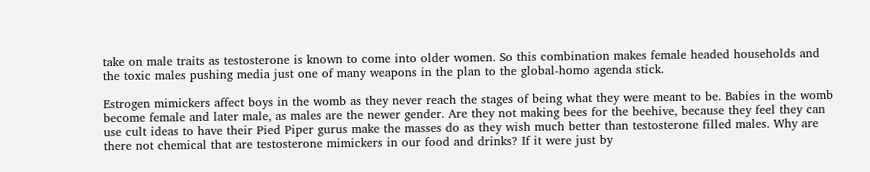take on male traits as testosterone is known to come into older women. So this combination makes female headed households and the toxic males pushing media just one of many weapons in the plan to the global-homo agenda stick.

Estrogen mimickers affect boys in the womb as they never reach the stages of being what they were meant to be. Babies in the womb become female and later male, as males are the newer gender. Are they not making bees for the beehive, because they feel they can use cult ideas to have their Pied Piper gurus make the masses do as they wish much better than testosterone filled males. Why are there not chemical that are testosterone mimickers in our food and drinks? If it were just by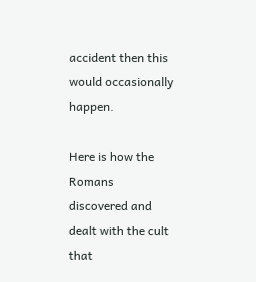accident then this would occasionally happen.

Here is how the Romans discovered and dealt with the cult that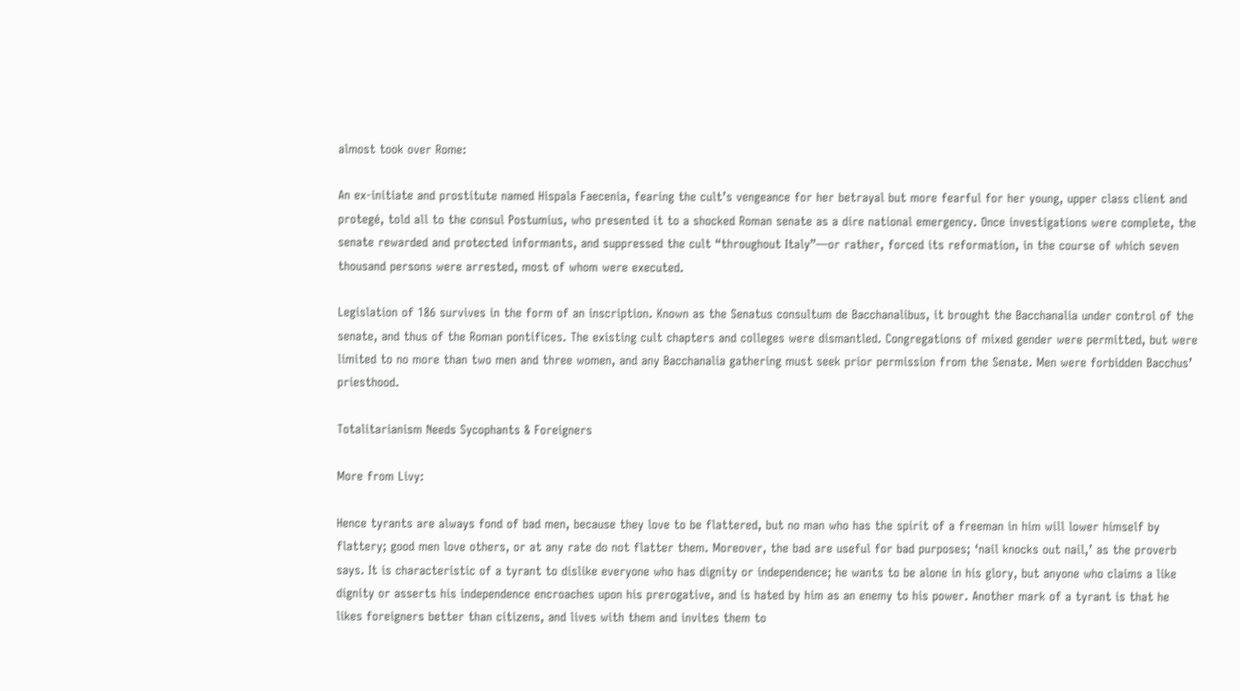almost took over Rome:

An ex-initiate and prostitute named Hispala Faecenia, fearing the cult’s vengeance for her betrayal but more fearful for her young, upper class client and protegé, told all to the consul Postumius, who presented it to a shocked Roman senate as a dire national emergency. Once investigations were complete, the senate rewarded and protected informants, and suppressed the cult “throughout Italy”—or rather, forced its reformation, in the course of which seven thousand persons were arrested, most of whom were executed.

Legislation of 186 survives in the form of an inscription. Known as the Senatus consultum de Bacchanalibus, it brought the Bacchanalia under control of the senate, and thus of the Roman pontifices. The existing cult chapters and colleges were dismantled. Congregations of mixed gender were permitted, but were limited to no more than two men and three women, and any Bacchanalia gathering must seek prior permission from the Senate. Men were forbidden Bacchus’ priesthood.

Totalitarianism Needs Sycophants & Foreigners

More from Livy:

Hence tyrants are always fond of bad men, because they love to be flattered, but no man who has the spirit of a freeman in him will lower himself by flattery; good men love others, or at any rate do not flatter them. Moreover, the bad are useful for bad purposes; ‘nail knocks out nail,’ as the proverb says. It is characteristic of a tyrant to dislike everyone who has dignity or independence; he wants to be alone in his glory, but anyone who claims a like dignity or asserts his independence encroaches upon his prerogative, and is hated by him as an enemy to his power. Another mark of a tyrant is that he likes foreigners better than citizens, and lives with them and invites them to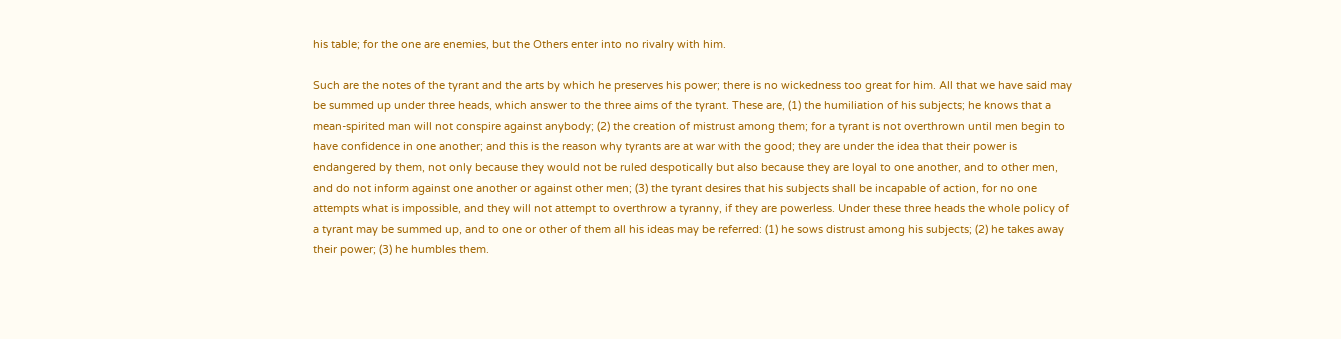his table; for the one are enemies, but the Others enter into no rivalry with him.

Such are the notes of the tyrant and the arts by which he preserves his power; there is no wickedness too great for him. All that we have said may be summed up under three heads, which answer to the three aims of the tyrant. These are, (1) the humiliation of his subjects; he knows that a mean-spirited man will not conspire against anybody; (2) the creation of mistrust among them; for a tyrant is not overthrown until men begin to have confidence in one another; and this is the reason why tyrants are at war with the good; they are under the idea that their power is endangered by them, not only because they would not be ruled despotically but also because they are loyal to one another, and to other men, and do not inform against one another or against other men; (3) the tyrant desires that his subjects shall be incapable of action, for no one attempts what is impossible, and they will not attempt to overthrow a tyranny, if they are powerless. Under these three heads the whole policy of a tyrant may be summed up, and to one or other of them all his ideas may be referred: (1) he sows distrust among his subjects; (2) he takes away their power; (3) he humbles them.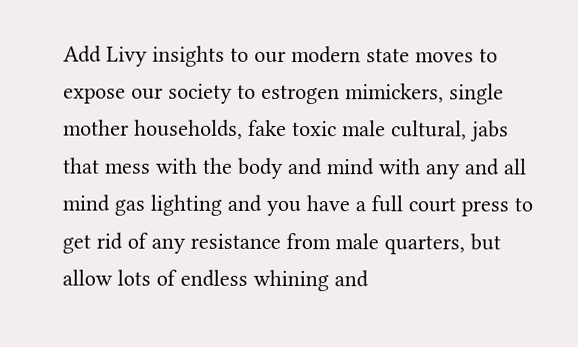Add Livy insights to our modern state moves to expose our society to estrogen mimickers, single mother households, fake toxic male cultural, jabs that mess with the body and mind with any and all mind gas lighting and you have a full court press to get rid of any resistance from male quarters, but allow lots of endless whining and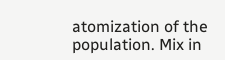atomization of the population. Mix in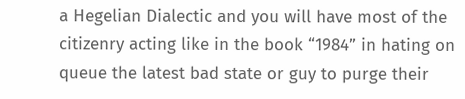a Hegelian Dialectic and you will have most of the citizenry acting like in the book “1984” in hating on queue the latest bad state or guy to purge their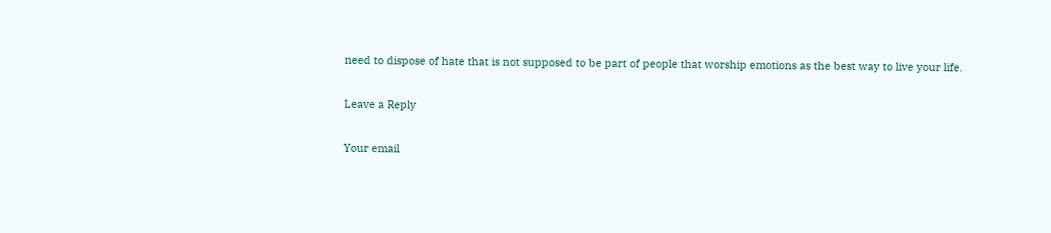need to dispose of hate that is not supposed to be part of people that worship emotions as the best way to live your life.

Leave a Reply

Your email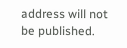address will not be published.